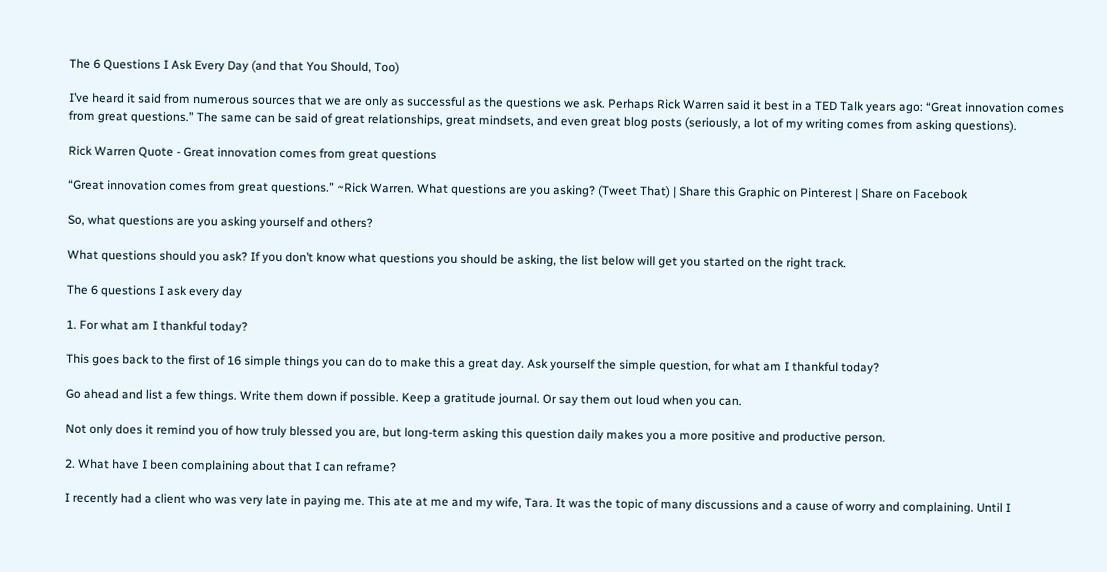The 6 Questions I Ask Every Day (and that You Should, Too)

I’ve heard it said from numerous sources that we are only as successful as the questions we ask. Perhaps Rick Warren said it best in a TED Talk years ago: “Great innovation comes from great questions.” The same can be said of great relationships, great mindsets, and even great blog posts (seriously, a lot of my writing comes from asking questions).

Rick Warren Quote - Great innovation comes from great questions

“Great innovation comes from great questions.” ~Rick Warren. What questions are you asking? (Tweet That) | Share this Graphic on Pinterest | Share on Facebook

So, what questions are you asking yourself and others?

What questions should you ask? If you don’t know what questions you should be asking, the list below will get you started on the right track.

The 6 questions I ask every day

1. For what am I thankful today?

This goes back to the first of 16 simple things you can do to make this a great day. Ask yourself the simple question, for what am I thankful today?

Go ahead and list a few things. Write them down if possible. Keep a gratitude journal. Or say them out loud when you can.

Not only does it remind you of how truly blessed you are, but long-term asking this question daily makes you a more positive and productive person.

2. What have I been complaining about that I can reframe?

I recently had a client who was very late in paying me. This ate at me and my wife, Tara. It was the topic of many discussions and a cause of worry and complaining. Until I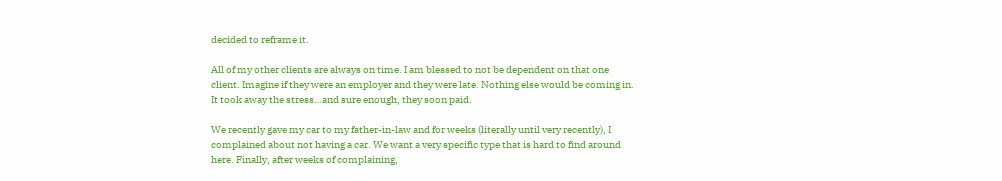decided to reframe it.

All of my other clients are always on time. I am blessed to not be dependent on that one client. Imagine if they were an employer and they were late. Nothing else would be coming in. It took away the stress…and sure enough, they soon paid.

We recently gave my car to my father-in-law and for weeks (literally until very recently), I complained about not having a car. We want a very specific type that is hard to find around here. Finally, after weeks of complaining,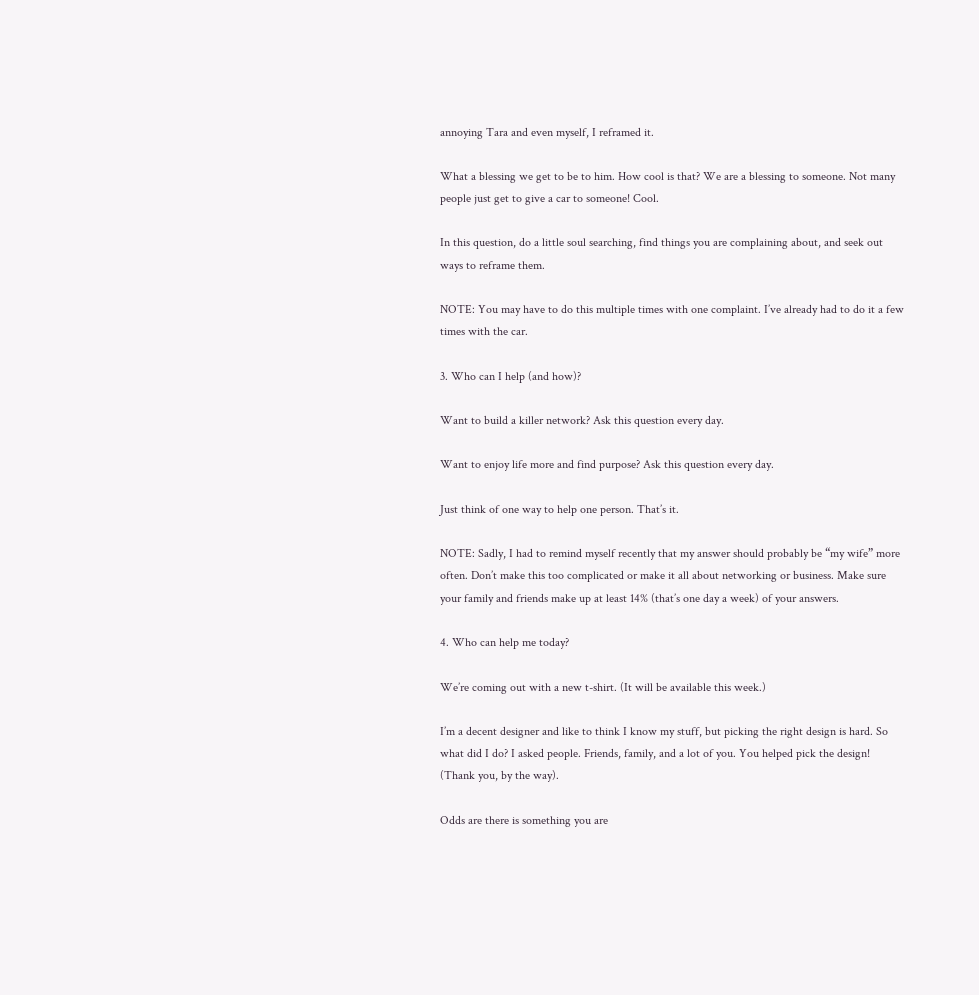annoying Tara and even myself, I reframed it.

What a blessing we get to be to him. How cool is that? We are a blessing to someone. Not many people just get to give a car to someone! Cool.

In this question, do a little soul searching, find things you are complaining about, and seek out ways to reframe them.

NOTE: You may have to do this multiple times with one complaint. I’ve already had to do it a few times with the car.

3. Who can I help (and how)?

Want to build a killer network? Ask this question every day.

Want to enjoy life more and find purpose? Ask this question every day.

Just think of one way to help one person. That’s it.

NOTE: Sadly, I had to remind myself recently that my answer should probably be “my wife” more often. Don’t make this too complicated or make it all about networking or business. Make sure your family and friends make up at least 14% (that’s one day a week) of your answers.

4. Who can help me today?

We’re coming out with a new t-shirt. (It will be available this week.)

I’m a decent designer and like to think I know my stuff, but picking the right design is hard. So what did I do? I asked people. Friends, family, and a lot of you. You helped pick the design! (Thank you, by the way).

Odds are there is something you are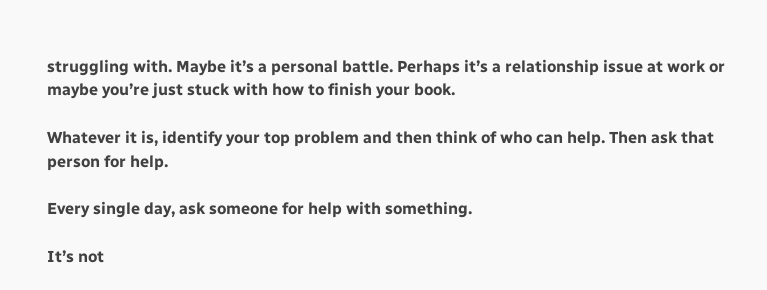struggling with. Maybe it’s a personal battle. Perhaps it’s a relationship issue at work or maybe you’re just stuck with how to finish your book.

Whatever it is, identify your top problem and then think of who can help. Then ask that person for help.

Every single day, ask someone for help with something.

It’s not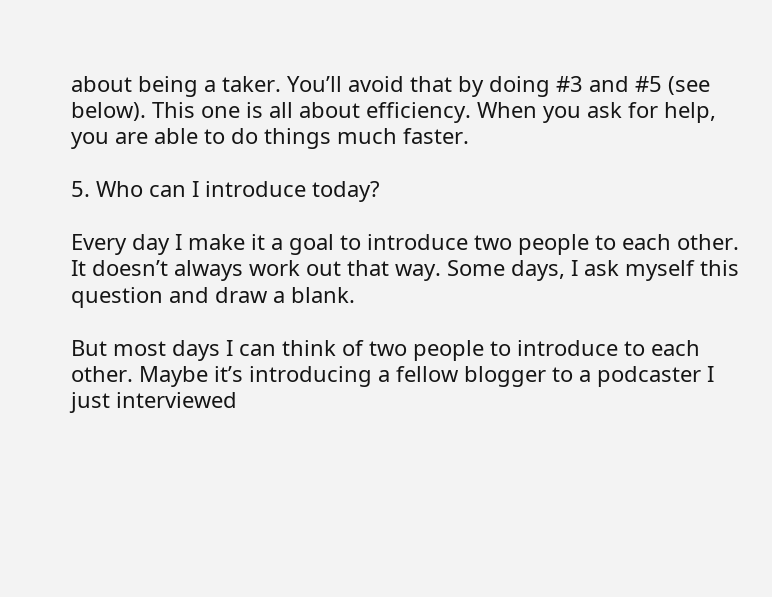about being a taker. You’ll avoid that by doing #3 and #5 (see below). This one is all about efficiency. When you ask for help, you are able to do things much faster.

5. Who can I introduce today?

Every day I make it a goal to introduce two people to each other. It doesn’t always work out that way. Some days, I ask myself this question and draw a blank.

But most days I can think of two people to introduce to each other. Maybe it’s introducing a fellow blogger to a podcaster I just interviewed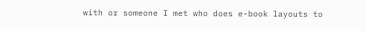with or someone I met who does e-book layouts to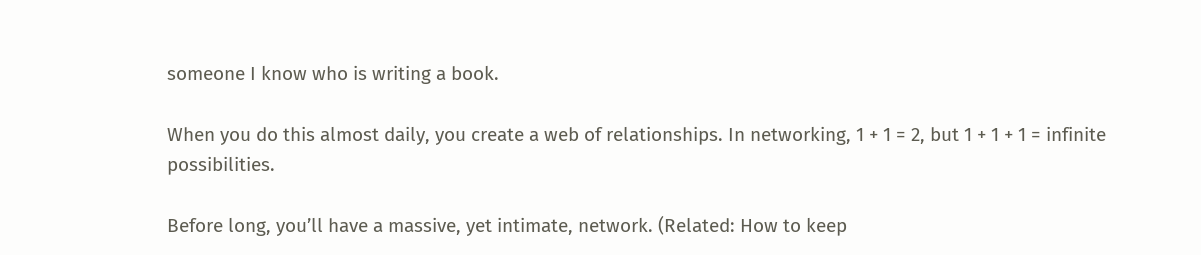someone I know who is writing a book.

When you do this almost daily, you create a web of relationships. In networking, 1 + 1 = 2, but 1 + 1 + 1 = infinite possibilities.

Before long, you’ll have a massive, yet intimate, network. (Related: How to keep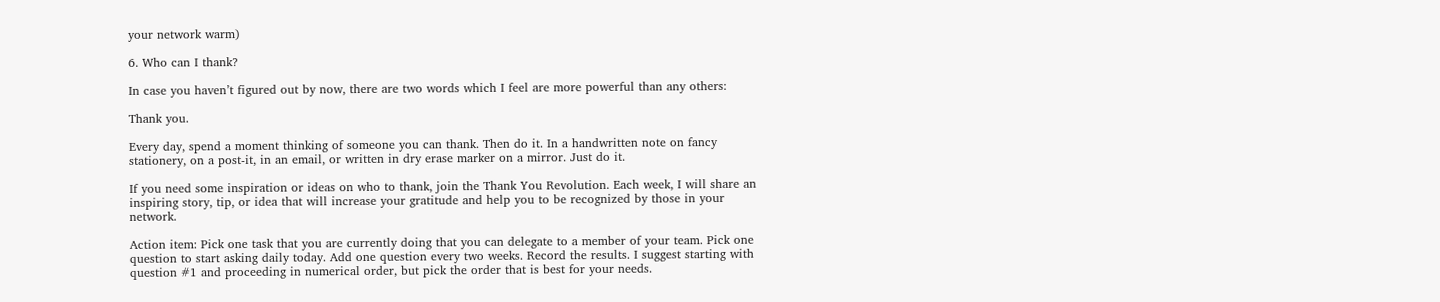your network warm)

6. Who can I thank?

In case you haven’t figured out by now, there are two words which I feel are more powerful than any others:

Thank you.

Every day, spend a moment thinking of someone you can thank. Then do it. In a handwritten note on fancy stationery, on a post-it, in an email, or written in dry erase marker on a mirror. Just do it.

If you need some inspiration or ideas on who to thank, join the Thank You Revolution. Each week, I will share an inspiring story, tip, or idea that will increase your gratitude and help you to be recognized by those in your network.

Action item: Pick one task that you are currently doing that you can delegate to a member of your team. Pick one question to start asking daily today. Add one question every two weeks. Record the results. I suggest starting with question #1 and proceeding in numerical order, but pick the order that is best for your needs.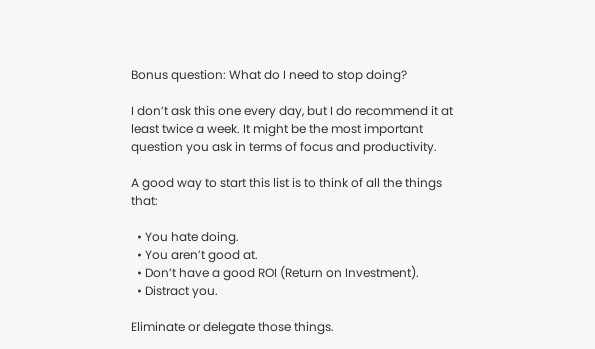Bonus question: What do I need to stop doing?

I don’t ask this one every day, but I do recommend it at least twice a week. It might be the most important question you ask in terms of focus and productivity.

A good way to start this list is to think of all the things that:

  • You hate doing.
  • You aren’t good at.
  • Don’t have a good ROI (Return on Investment).
  • Distract you.

Eliminate or delegate those things.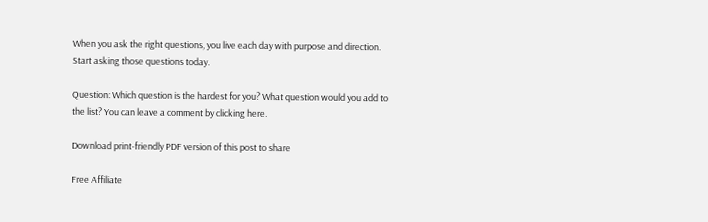When you ask the right questions, you live each day with purpose and direction. Start asking those questions today.

Question: Which question is the hardest for you? What question would you add to the list? You can leave a comment by clicking here.

Download print-friendly PDF version of this post to share

Free Affiliate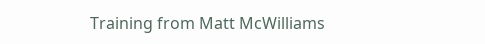Training from Matt McWilliams